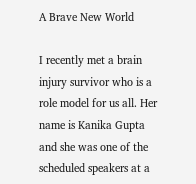A Brave New World

I recently met a brain injury survivor who is a role model for us all. Her name is Kanika Gupta and she was one of the scheduled speakers at a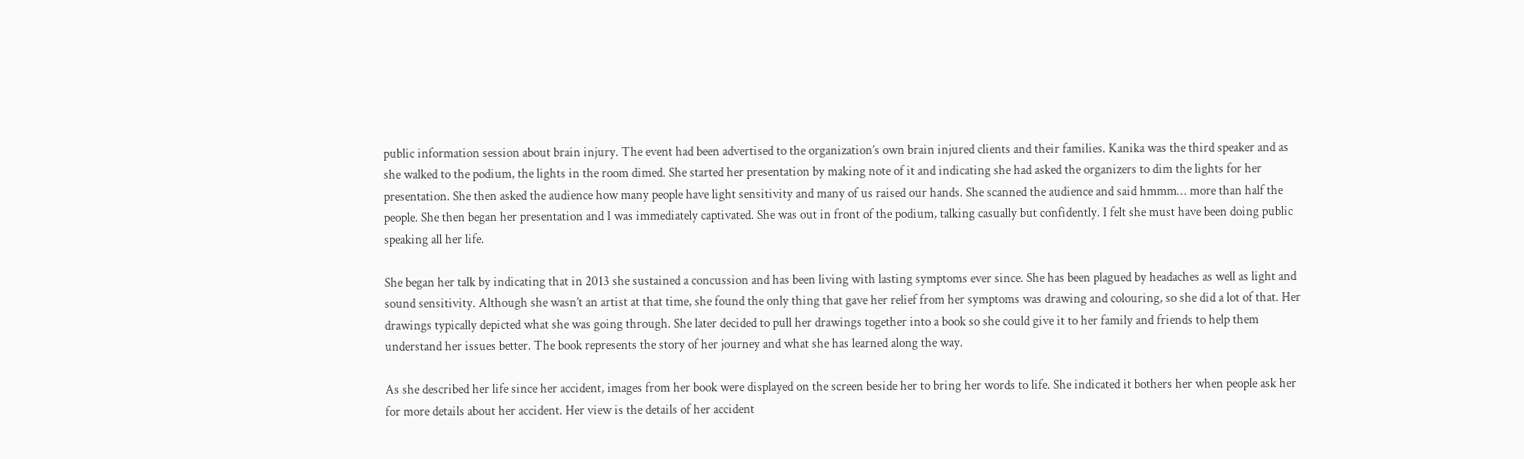public information session about brain injury. The event had been advertised to the organization’s own brain injured clients and their families. Kanika was the third speaker and as she walked to the podium, the lights in the room dimed. She started her presentation by making note of it and indicating she had asked the organizers to dim the lights for her presentation. She then asked the audience how many people have light sensitivity and many of us raised our hands. She scanned the audience and said hmmm… more than half the people. She then began her presentation and I was immediately captivated. She was out in front of the podium, talking casually but confidently. I felt she must have been doing public speaking all her life.

She began her talk by indicating that in 2013 she sustained a concussion and has been living with lasting symptoms ever since. She has been plagued by headaches as well as light and sound sensitivity. Although she wasn’t an artist at that time, she found the only thing that gave her relief from her symptoms was drawing and colouring, so she did a lot of that. Her drawings typically depicted what she was going through. She later decided to pull her drawings together into a book so she could give it to her family and friends to help them understand her issues better. The book represents the story of her journey and what she has learned along the way.

As she described her life since her accident, images from her book were displayed on the screen beside her to bring her words to life. She indicated it bothers her when people ask her for more details about her accident. Her view is the details of her accident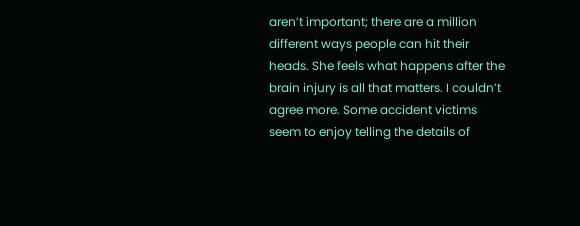aren’t important; there are a million different ways people can hit their heads. She feels what happens after the brain injury is all that matters. I couldn’t agree more. Some accident victims seem to enjoy telling the details of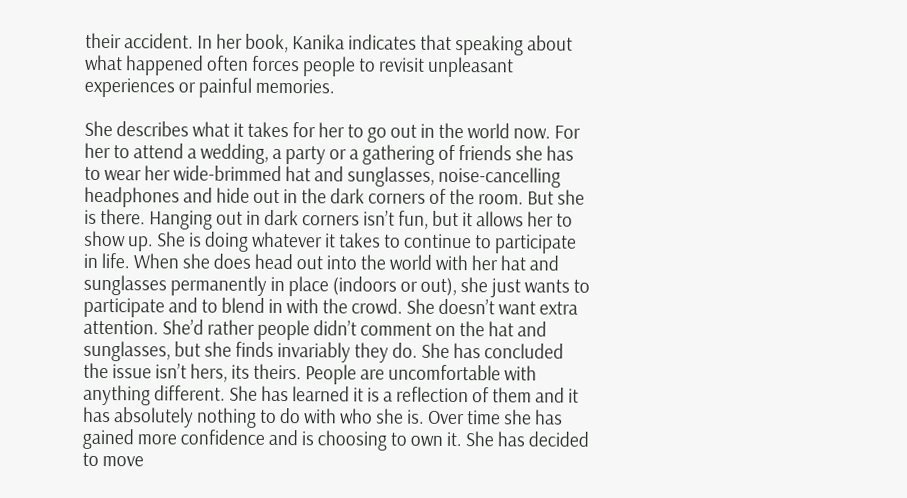their accident. In her book, Kanika indicates that speaking about what happened often forces people to revisit unpleasant experiences or painful memories.

She describes what it takes for her to go out in the world now. For her to attend a wedding, a party or a gathering of friends she has to wear her wide-brimmed hat and sunglasses, noise-cancelling headphones and hide out in the dark corners of the room. But she is there. Hanging out in dark corners isn’t fun, but it allows her to show up. She is doing whatever it takes to continue to participate in life. When she does head out into the world with her hat and sunglasses permanently in place (indoors or out), she just wants to participate and to blend in with the crowd. She doesn’t want extra attention. She’d rather people didn’t comment on the hat and sunglasses, but she finds invariably they do. She has concluded the issue isn’t hers, its theirs. People are uncomfortable with anything different. She has learned it is a reflection of them and it has absolutely nothing to do with who she is. Over time she has gained more confidence and is choosing to own it. She has decided to move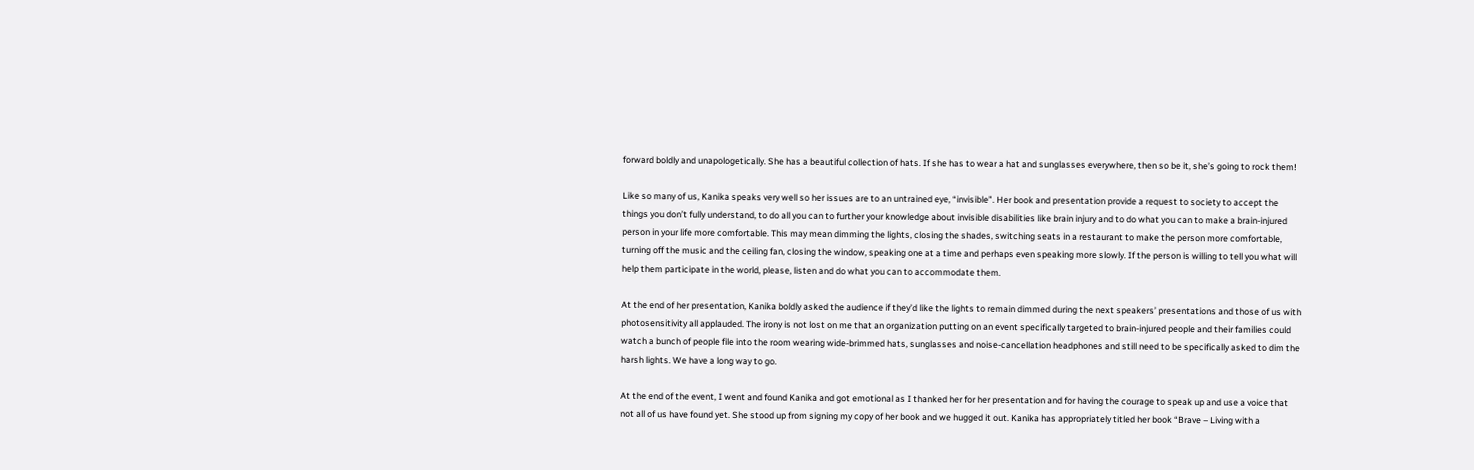forward boldly and unapologetically. She has a beautiful collection of hats. If she has to wear a hat and sunglasses everywhere, then so be it, she’s going to rock them!

Like so many of us, Kanika speaks very well so her issues are to an untrained eye, “invisible”. Her book and presentation provide a request to society to accept the things you don’t fully understand, to do all you can to further your knowledge about invisible disabilities like brain injury and to do what you can to make a brain-injured person in your life more comfortable. This may mean dimming the lights, closing the shades, switching seats in a restaurant to make the person more comfortable, turning off the music and the ceiling fan, closing the window, speaking one at a time and perhaps even speaking more slowly. If the person is willing to tell you what will help them participate in the world, please, listen and do what you can to accommodate them.

At the end of her presentation, Kanika boldly asked the audience if they’d like the lights to remain dimmed during the next speakers’ presentations and those of us with photosensitivity all applauded. The irony is not lost on me that an organization putting on an event specifically targeted to brain-injured people and their families could watch a bunch of people file into the room wearing wide-brimmed hats, sunglasses and noise-cancellation headphones and still need to be specifically asked to dim the harsh lights. We have a long way to go.

At the end of the event, I went and found Kanika and got emotional as I thanked her for her presentation and for having the courage to speak up and use a voice that not all of us have found yet. She stood up from signing my copy of her book and we hugged it out. Kanika has appropriately titled her book “Brave – Living with a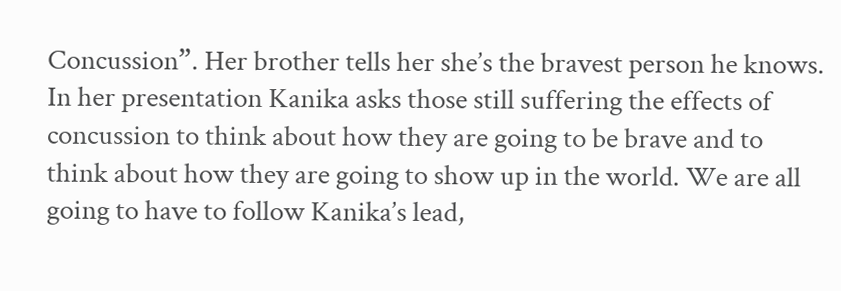Concussion”. Her brother tells her she’s the bravest person he knows. In her presentation Kanika asks those still suffering the effects of concussion to think about how they are going to be brave and to think about how they are going to show up in the world. We are all going to have to follow Kanika’s lead,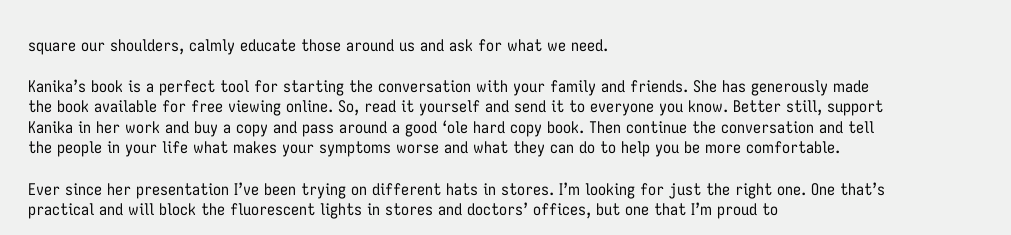square our shoulders, calmly educate those around us and ask for what we need.

Kanika’s book is a perfect tool for starting the conversation with your family and friends. She has generously made the book available for free viewing online. So, read it yourself and send it to everyone you know. Better still, support Kanika in her work and buy a copy and pass around a good ‘ole hard copy book. Then continue the conversation and tell the people in your life what makes your symptoms worse and what they can do to help you be more comfortable.

Ever since her presentation I’ve been trying on different hats in stores. I’m looking for just the right one. One that’s practical and will block the fluorescent lights in stores and doctors’ offices, but one that I’m proud to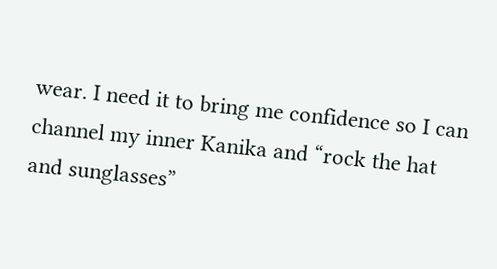wear. I need it to bring me confidence so I can channel my inner Kanika and “rock the hat and sunglasses”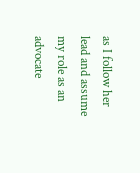as I follow her lead and assume my role as an advocate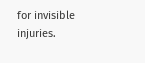for invisible injuries.